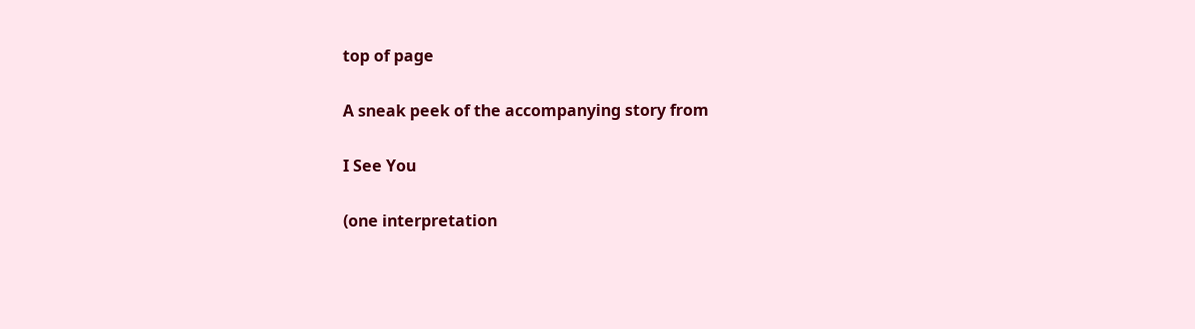top of page

A sneak peek of the accompanying story from

I See You

(one interpretation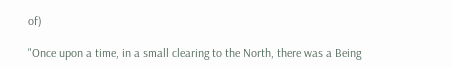of)

"Once upon a time, in a small clearing to the North, there was a Being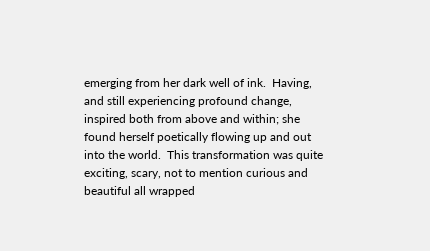emerging from her dark well of ink.  Having, and still experiencing profound change, inspired both from above and within; she found herself poetically flowing up and out into the world.  This transformation was quite exciting, scary, not to mention curious and beautiful all wrapped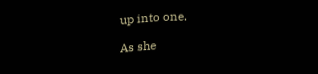up into one.

As she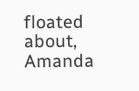floated about, Amanda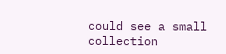could see a small collection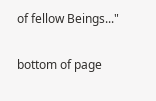of fellow Beings..."

bottom of page